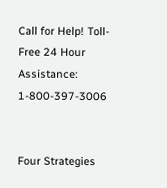Call for Help! Toll-Free 24 Hour Assistance: 1-800-397-3006


Four Strategies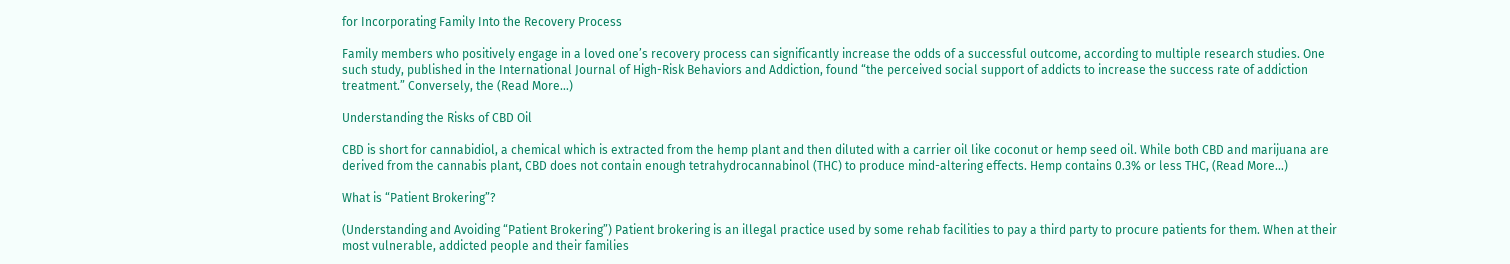for Incorporating Family Into the Recovery Process

Family members who positively engage in a loved one’s recovery process can significantly increase the odds of a successful outcome, according to multiple research studies. One such study, published in the International Journal of High-Risk Behaviors and Addiction, found “the perceived social support of addicts to increase the success rate of addiction treatment.” Conversely, the (Read More…)

Understanding the Risks of CBD Oil

CBD is short for cannabidiol, a chemical which is extracted from the hemp plant and then diluted with a carrier oil like coconut or hemp seed oil. While both CBD and marijuana are derived from the cannabis plant, CBD does not contain enough tetrahydrocannabinol (THC) to produce mind-altering effects. Hemp contains 0.3% or less THC, (Read More…)

What is “Patient Brokering”?

(Understanding and Avoiding “Patient Brokering”) Patient brokering is an illegal practice used by some rehab facilities to pay a third party to procure patients for them. When at their most vulnerable, addicted people and their families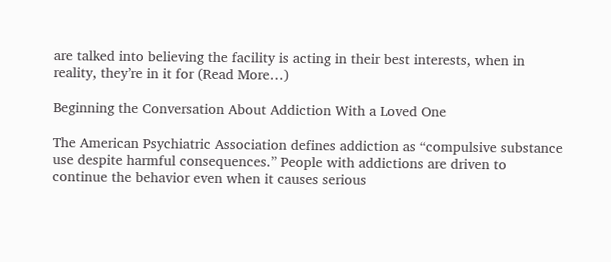are talked into believing the facility is acting in their best interests, when in reality, they’re in it for (Read More…)

Beginning the Conversation About Addiction With a Loved One

The American Psychiatric Association defines addiction as “compulsive substance use despite harmful consequences.” People with addictions are driven to continue the behavior even when it causes serious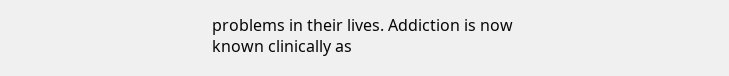problems in their lives. Addiction is now known clinically as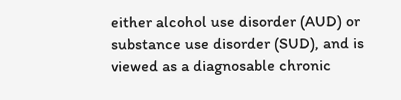either alcohol use disorder (AUD) or substance use disorder (SUD), and is viewed as a diagnosable chronic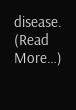disease. (Read More…)